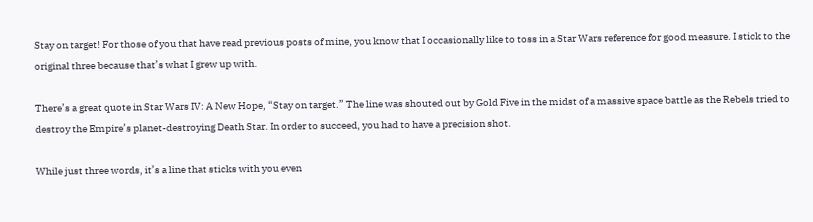Stay on target! For those of you that have read previous posts of mine, you know that I occasionally like to toss in a Star Wars reference for good measure. I stick to the original three because that’s what I grew up with.

There’s a great quote in Star Wars IV: A New Hope, “Stay on target.” The line was shouted out by Gold Five in the midst of a massive space battle as the Rebels tried to destroy the Empire’s planet-destroying Death Star. In order to succeed, you had to have a precision shot.

While just three words, it’s a line that sticks with you even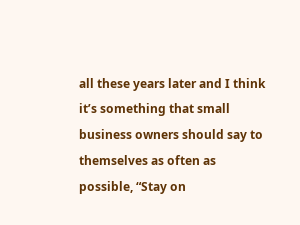all these years later and I think it’s something that small business owners should say to themselves as often as possible, “Stay on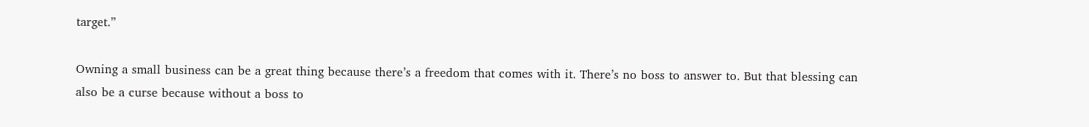target.”

Owning a small business can be a great thing because there’s a freedom that comes with it. There’s no boss to answer to. But that blessing can also be a curse because without a boss to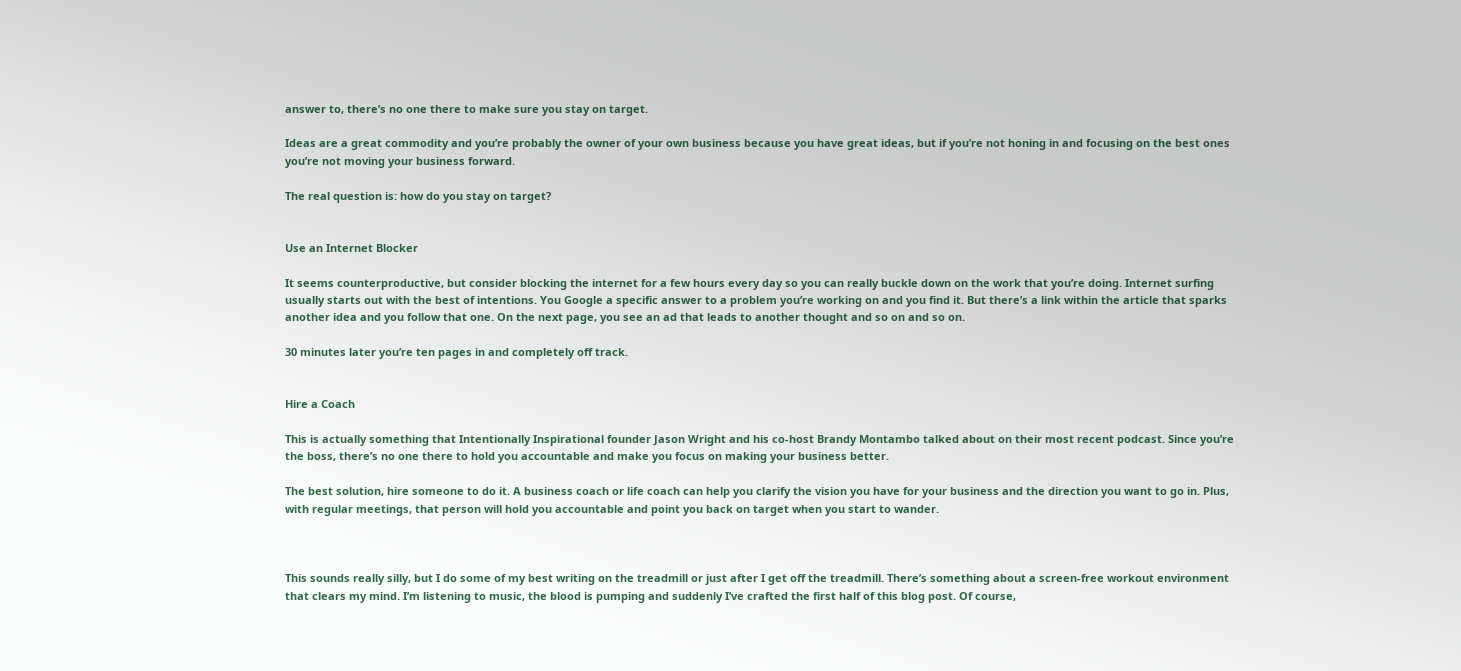answer to, there’s no one there to make sure you stay on target.

Ideas are a great commodity and you’re probably the owner of your own business because you have great ideas, but if you’re not honing in and focusing on the best ones you’re not moving your business forward.

The real question is: how do you stay on target?


Use an Internet Blocker

It seems counterproductive, but consider blocking the internet for a few hours every day so you can really buckle down on the work that you’re doing. Internet surfing usually starts out with the best of intentions. You Google a specific answer to a problem you’re working on and you find it. But there’s a link within the article that sparks another idea and you follow that one. On the next page, you see an ad that leads to another thought and so on and so on.

30 minutes later you’re ten pages in and completely off track.


Hire a Coach

This is actually something that Intentionally Inspirational founder Jason Wright and his co-host Brandy Montambo talked about on their most recent podcast. Since you’re the boss, there’s no one there to hold you accountable and make you focus on making your business better.

The best solution, hire someone to do it. A business coach or life coach can help you clarify the vision you have for your business and the direction you want to go in. Plus, with regular meetings, that person will hold you accountable and point you back on target when you start to wander.



This sounds really silly, but I do some of my best writing on the treadmill or just after I get off the treadmill. There’s something about a screen-free workout environment that clears my mind. I’m listening to music, the blood is pumping and suddenly I’ve crafted the first half of this blog post. Of course,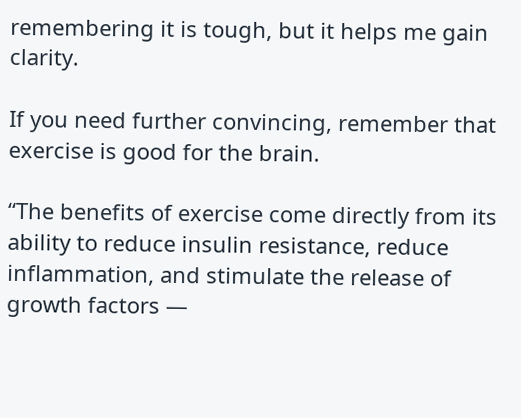remembering it is tough, but it helps me gain clarity.

If you need further convincing, remember that exercise is good for the brain.

“The benefits of exercise come directly from its ability to reduce insulin resistance, reduce inflammation, and stimulate the release of growth factors —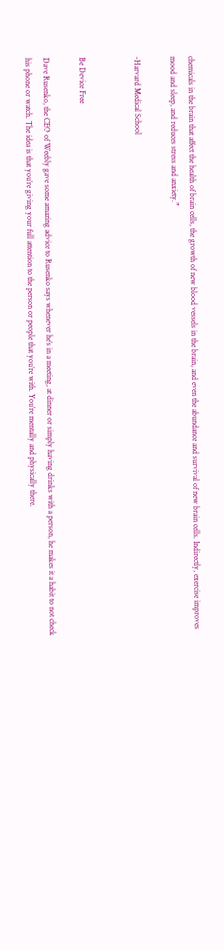chemicals in the brain that affect the health of brain cells, the growth of new blood vessels in the brain, and even the abundance and survival of new brain cells. Indirectly, exercise improves mood and sleep, and reduces stress and anxiety.”

-Harvard Medical School


Be Device Free

Dave Rusenko, the CEO of Weebly gave some amazing advice to Rusenko says whenever he’s in a meeting, at dinner or simply having drinks with a person, he makes it a habit to not check his phone or watch. The idea is that you’re giving your full attention to the person or people that you’re with. You’re mentally and physically there.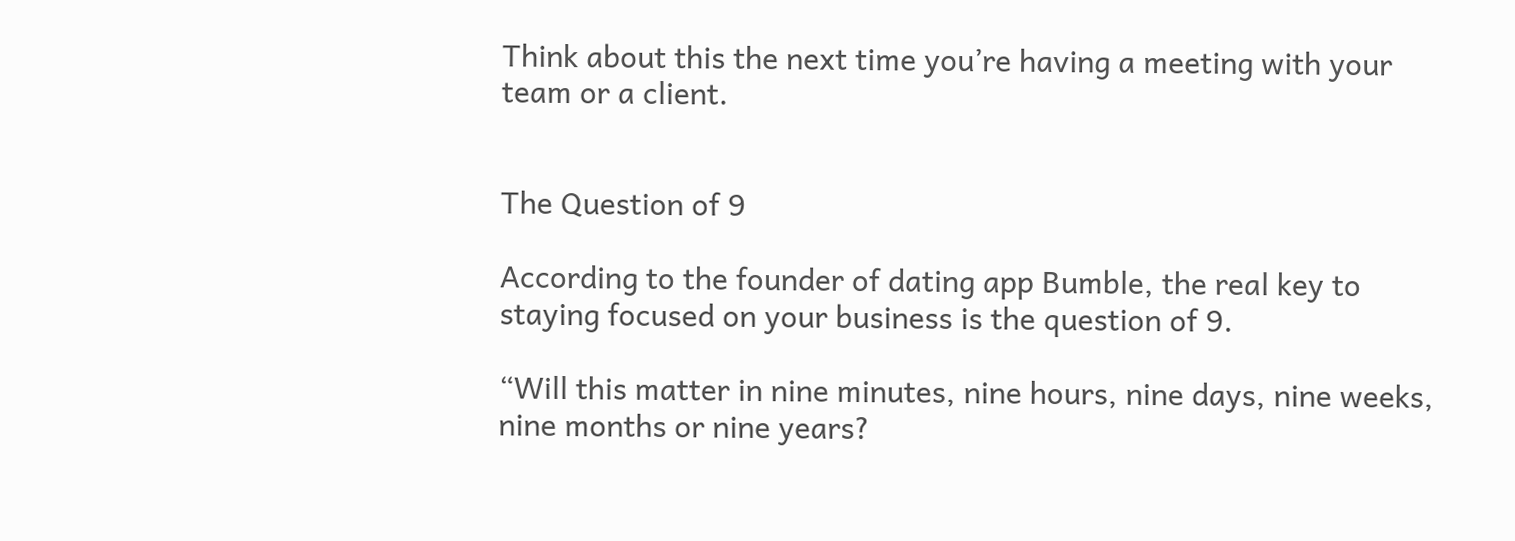Think about this the next time you’re having a meeting with your team or a client.


The Question of 9

According to the founder of dating app Bumble, the real key to staying focused on your business is the question of 9.

“Will this matter in nine minutes, nine hours, nine days, nine weeks, nine months or nine years?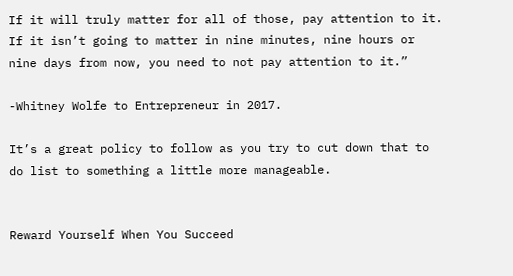If it will truly matter for all of those, pay attention to it. If it isn’t going to matter in nine minutes, nine hours or nine days from now, you need to not pay attention to it.”

-Whitney Wolfe to Entrepreneur in 2017.

It’s a great policy to follow as you try to cut down that to do list to something a little more manageable.


Reward Yourself When You Succeed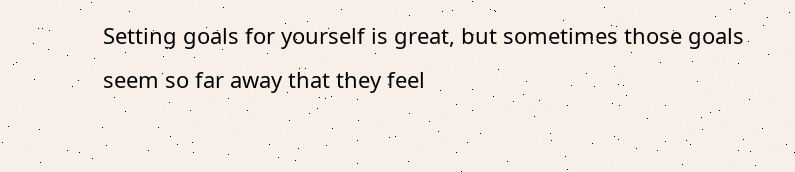Setting goals for yourself is great, but sometimes those goals seem so far away that they feel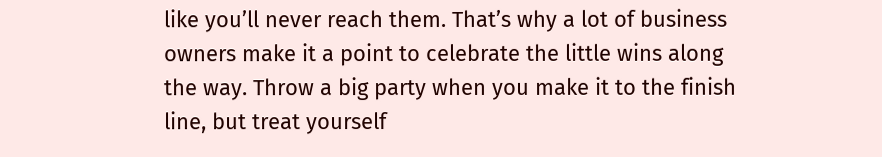like you’ll never reach them. That’s why a lot of business owners make it a point to celebrate the little wins along the way. Throw a big party when you make it to the finish line, but treat yourself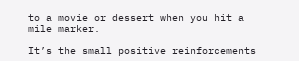to a movie or dessert when you hit a mile marker.

It’s the small positive reinforcements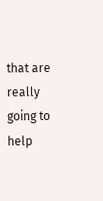that are really going to help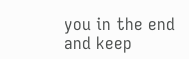you in the end and keep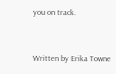you on track.


Written by Erika Towne